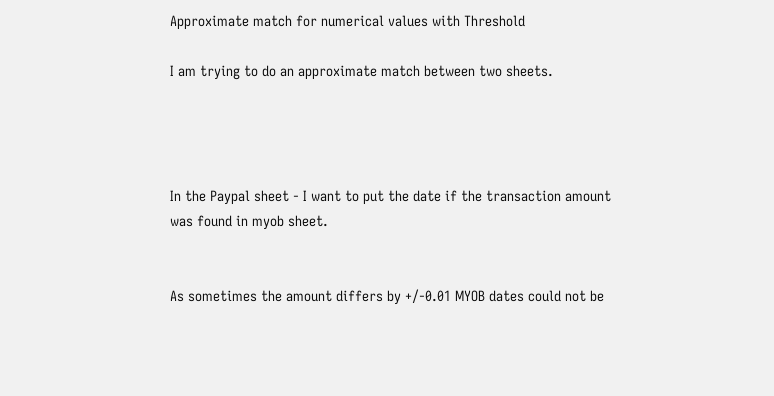Approximate match for numerical values with Threshold

I am trying to do an approximate match between two sheets.




In the Paypal sheet - I want to put the date if the transaction amount was found in myob sheet.


As sometimes the amount differs by +/-0.01 MYOB dates could not be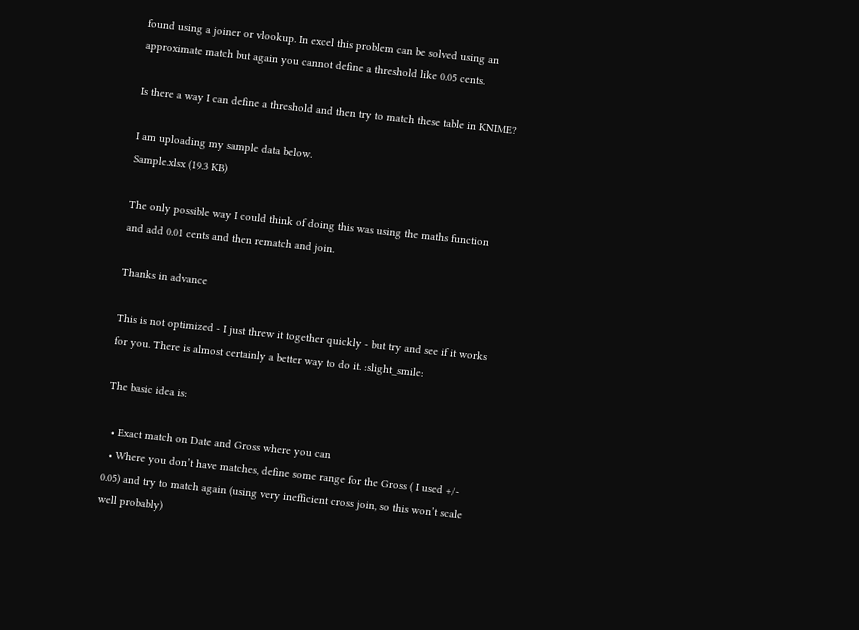found using a joiner or vlookup. In excel this problem can be solved using an approximate match but again you cannot define a threshold like 0.05 cents.

Is there a way I can define a threshold and then try to match these table in KNIME?

I am uploading my sample data below.
Sample.xlsx (19.3 KB)

The only possible way I could think of doing this was using the maths function and add 0.01 cents and then rematch and join.

Thanks in advance

This is not optimized - I just threw it together quickly - but try and see if it works for you. There is almost certainly a better way to do it. :slight_smile:

The basic idea is:

  • Exact match on Date and Gross where you can
  • Where you don’t have matches, define some range for the Gross ( I used +/- 0.05) and try to match again (using very inefficient cross join, so this won’t scale well probably)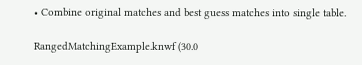• Combine original matches and best guess matches into single table.

RangedMatchingExample.knwf (30.0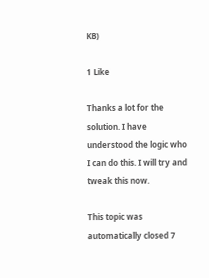KB)

1 Like

Thanks a lot for the solution. I have understood the logic who I can do this. I will try and tweak this now.

This topic was automatically closed 7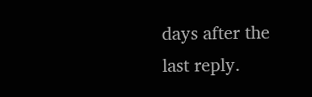days after the last reply.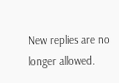New replies are no longer allowed.